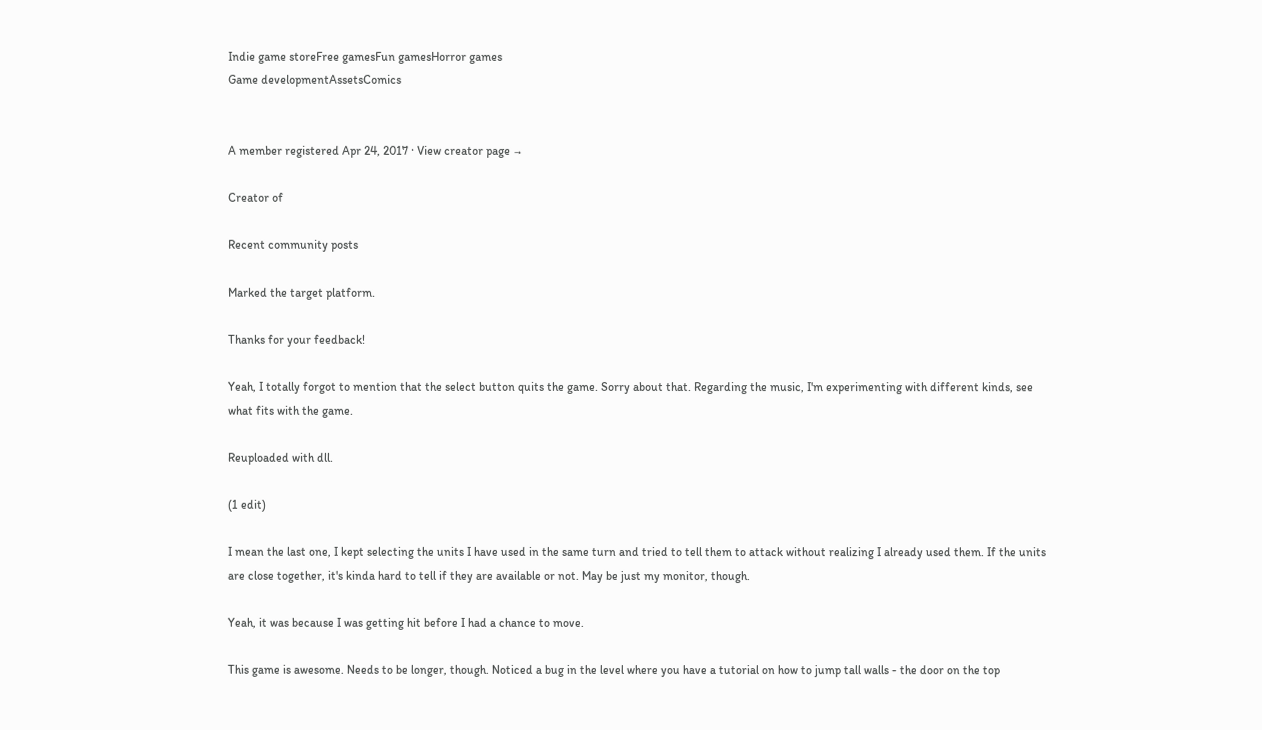Indie game storeFree gamesFun gamesHorror games
Game developmentAssetsComics


A member registered Apr 24, 2017 · View creator page →

Creator of

Recent community posts

Marked the target platform.

Thanks for your feedback!

Yeah, I totally forgot to mention that the select button quits the game. Sorry about that. Regarding the music, I'm experimenting with different kinds, see what fits with the game.

Reuploaded with dll.

(1 edit)

I mean the last one, I kept selecting the units I have used in the same turn and tried to tell them to attack without realizing I already used them. If the units are close together, it's kinda hard to tell if they are available or not. May be just my monitor, though.

Yeah, it was because I was getting hit before I had a chance to move.

This game is awesome. Needs to be longer, though. Noticed a bug in the level where you have a tutorial on how to jump tall walls - the door on the top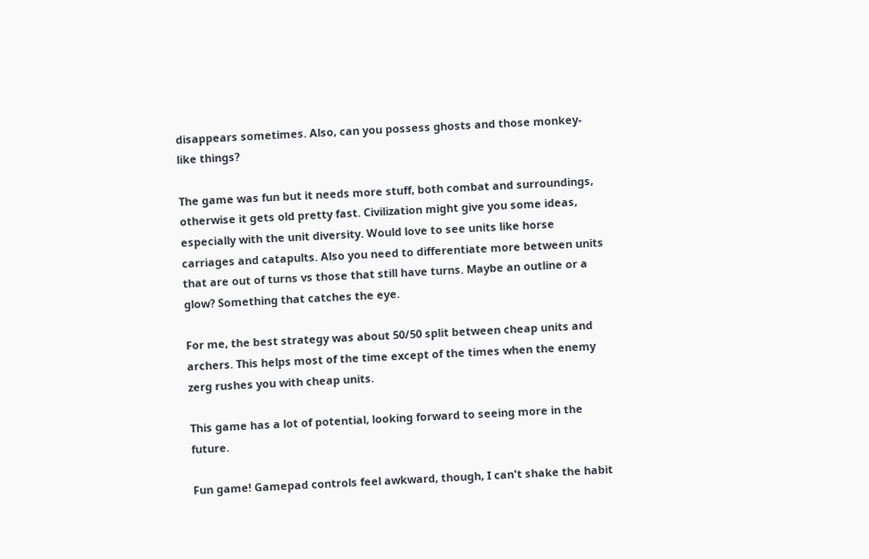disappears sometimes. Also, can you possess ghosts and those monkey-like things?

The game was fun but it needs more stuff, both combat and surroundings, otherwise it gets old pretty fast. Civilization might give you some ideas, especially with the unit diversity. Would love to see units like horse carriages and catapults. Also you need to differentiate more between units that are out of turns vs those that still have turns. Maybe an outline or a glow? Something that catches the eye.

For me, the best strategy was about 50/50 split between cheap units and archers. This helps most of the time except of the times when the enemy zerg rushes you with cheap units.

This game has a lot of potential, looking forward to seeing more in the future.

Fun game! Gamepad controls feel awkward, though, I can't shake the habit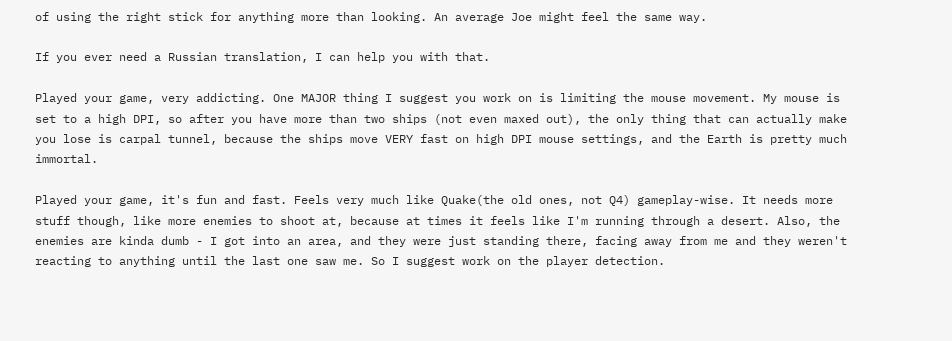of using the right stick for anything more than looking. An average Joe might feel the same way.

If you ever need a Russian translation, I can help you with that.

Played your game, very addicting. One MAJOR thing I suggest you work on is limiting the mouse movement. My mouse is set to a high DPI, so after you have more than two ships (not even maxed out), the only thing that can actually make you lose is carpal tunnel, because the ships move VERY fast on high DPI mouse settings, and the Earth is pretty much immortal.

Played your game, it's fun and fast. Feels very much like Quake(the old ones, not Q4) gameplay-wise. It needs more stuff though, like more enemies to shoot at, because at times it feels like I'm running through a desert. Also, the enemies are kinda dumb - I got into an area, and they were just standing there, facing away from me and they weren't reacting to anything until the last one saw me. So I suggest work on the player detection.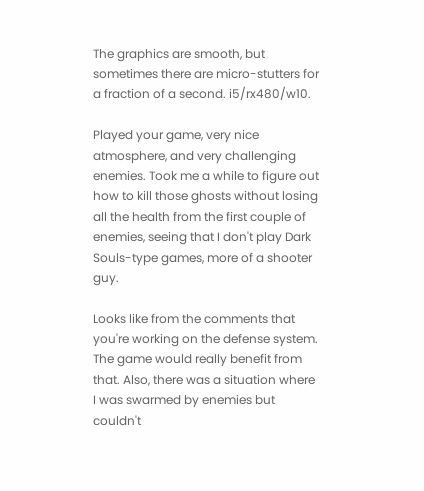The graphics are smooth, but sometimes there are micro-stutters for a fraction of a second. i5/rx480/w10.

Played your game, very nice atmosphere, and very challenging enemies. Took me a while to figure out how to kill those ghosts without losing all the health from the first couple of enemies, seeing that I don't play Dark Souls-type games, more of a shooter guy.

Looks like from the comments that you're working on the defense system. The game would really benefit from that. Also, there was a situation where I was swarmed by enemies but couldn't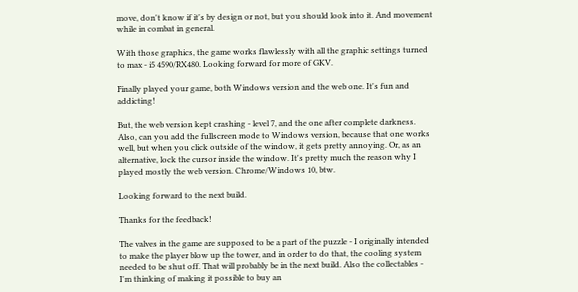move, don't know if it's by design or not, but you should look into it. And movement while in combat in general.

With those graphics, the game works flawlessly with all the graphic settings turned to max - i5 4590/RX480. Looking forward for more of GKV.

Finally played your game, both Windows version and the web one. It's fun and addicting!

But, the web version kept crashing - level 7, and the one after complete darkness. Also, can you add the fullscreen mode to Windows version, because that one works well, but when you click outside of the window, it gets pretty annoying. Or, as an alternative, lock the cursor inside the window. It's pretty much the reason why I played mostly the web version. Chrome/Windows 10, btw.

Looking forward to the next build.

Thanks for the feedback!

The valves in the game are supposed to be a part of the puzzle - I originally intended to make the player blow up the tower, and in order to do that, the cooling system needed to be shut off. That will probably be in the next build. Also the collectables - I'm thinking of making it possible to buy an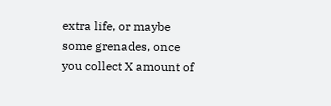extra life, or maybe some grenades, once you collect X amount of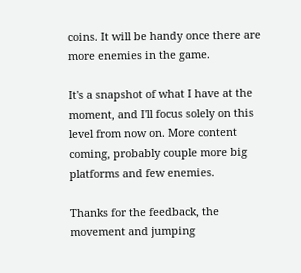coins. It will be handy once there are more enemies in the game.

It's a snapshot of what I have at the moment, and I'll focus solely on this level from now on. More content coming, probably couple more big platforms and few enemies.

Thanks for the feedback, the movement and jumping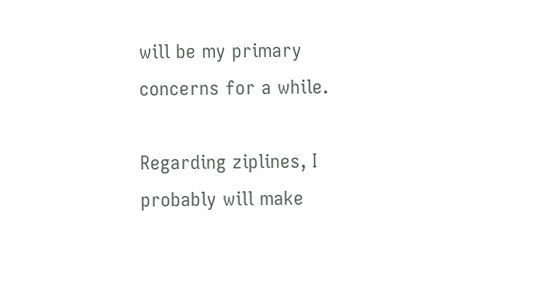will be my primary concerns for a while.

Regarding ziplines, I probably will make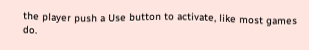the player push a Use button to activate, like most games do.